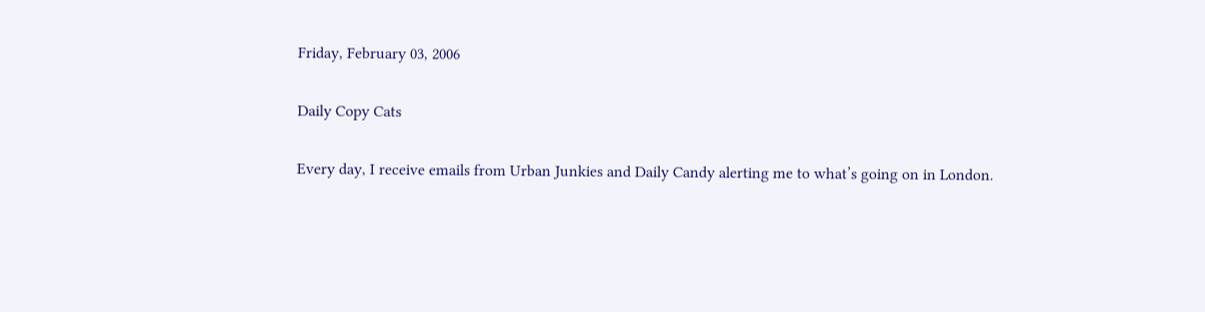Friday, February 03, 2006

Daily Copy Cats

Every day, I receive emails from Urban Junkies and Daily Candy alerting me to what’s going on in London.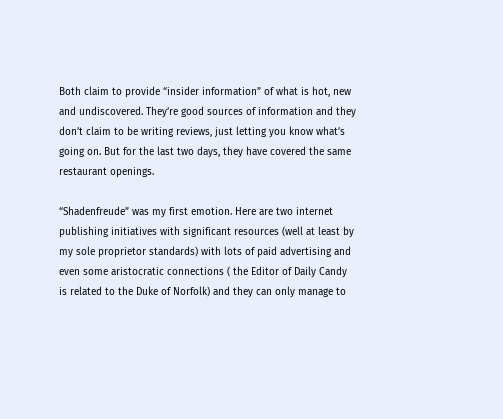Both claim to provide “insider information” of what is hot, new and undiscovered. They’re good sources of information and they don’t claim to be writing reviews, just letting you know what’s going on. But for the last two days, they have covered the same restaurant openings.

“Shadenfreude” was my first emotion. Here are two internet publishing initiatives with significant resources (well at least by my sole proprietor standards) with lots of paid advertising and even some aristocratic connections ( the Editor of Daily Candy is related to the Duke of Norfolk) and they can only manage to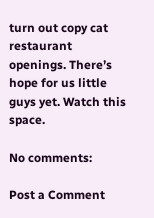turn out copy cat restaurant openings. There’s hope for us little guys yet. Watch this space.

No comments:

Post a Comment